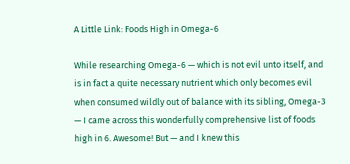A Little Link: Foods High in Omega-6

While researching Omega-6 — which is not evil unto itself, and is in fact a quite necessary nutrient which only becomes evil when consumed wildly out of balance with its sibling, Omega-3 — I came across this wonderfully comprehensive list of foods high in 6. Awesome! But — and I knew this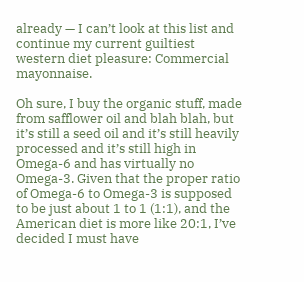already — I can’t look at this list and continue my current guiltiest western diet pleasure: Commercial mayonnaise.

Oh sure, I buy the organic stuff, made from safflower oil and blah blah, but it’s still a seed oil and it’s still heavily processed and it’s still high in Omega-6 and has virtually no Omega-3. Given that the proper ratio of Omega-6 to Omega-3 is supposed to be just about 1 to 1 (1:1), and the American diet is more like 20:1, I’ve decided I must have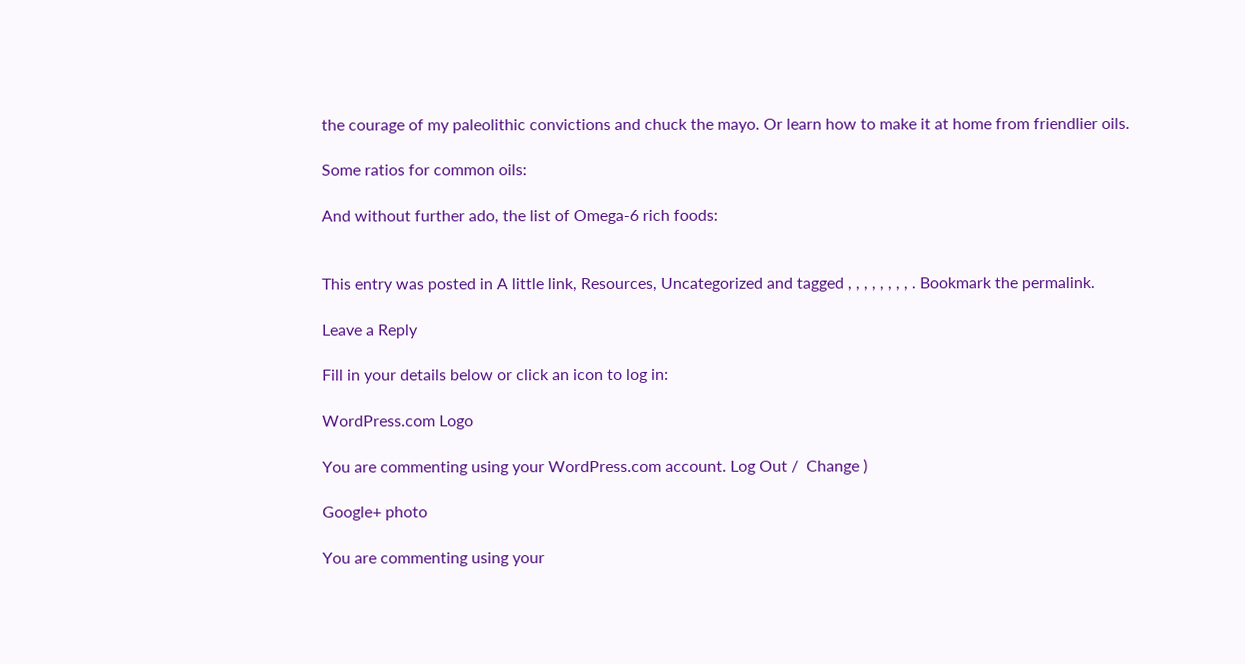the courage of my paleolithic convictions and chuck the mayo. Or learn how to make it at home from friendlier oils.

Some ratios for common oils:

And without further ado, the list of Omega-6 rich foods:


This entry was posted in A little link, Resources, Uncategorized and tagged , , , , , , , , . Bookmark the permalink.

Leave a Reply

Fill in your details below or click an icon to log in:

WordPress.com Logo

You are commenting using your WordPress.com account. Log Out /  Change )

Google+ photo

You are commenting using your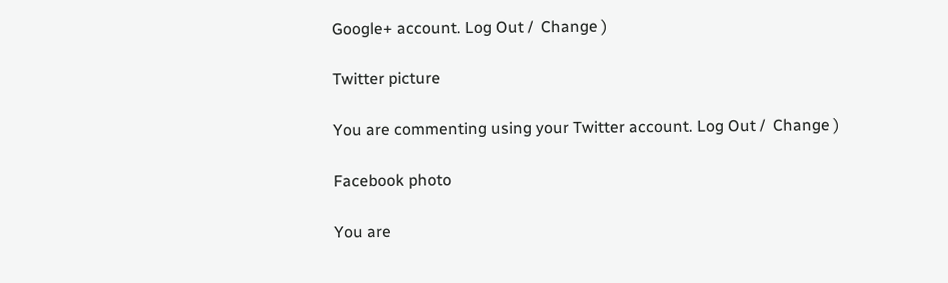Google+ account. Log Out /  Change )

Twitter picture

You are commenting using your Twitter account. Log Out /  Change )

Facebook photo

You are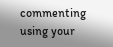commenting using your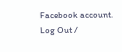Facebook account. Log Out /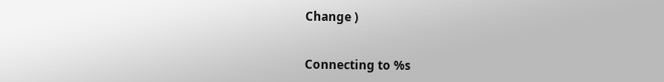Change )


Connecting to %s